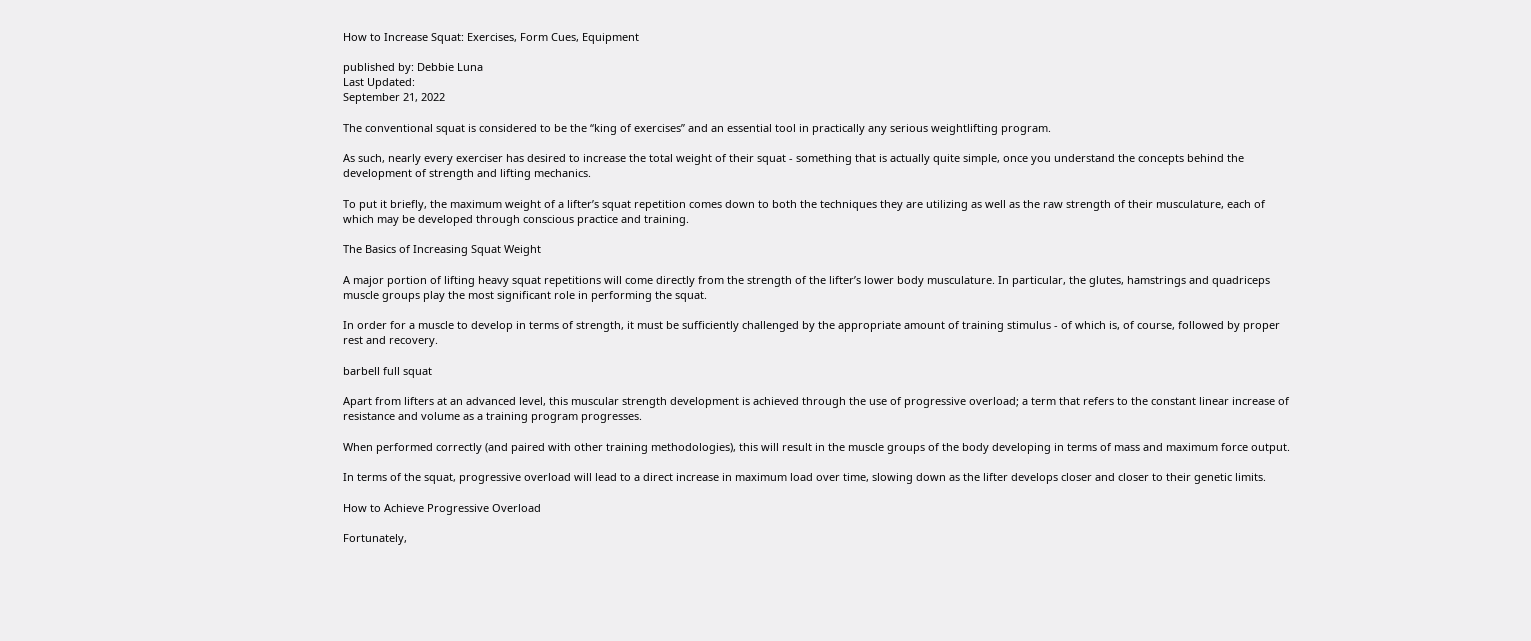How to Increase Squat: Exercises, Form Cues, Equipment

published by: Debbie Luna
Last Updated:
September 21, 2022

The conventional squat is considered to be the “king of exercises” and an essential tool in practically any serious weightlifting program.

As such, nearly every exerciser has desired to increase the total weight of their squat - something that is actually quite simple, once you understand the concepts behind the development of strength and lifting mechanics.

To put it briefly, the maximum weight of a lifter’s squat repetition comes down to both the techniques they are utilizing as well as the raw strength of their musculature, each of which may be developed through conscious practice and training.

The Basics of Increasing Squat Weight

A major portion of lifting heavy squat repetitions will come directly from the strength of the lifter’s lower body musculature. In particular, the glutes, hamstrings and quadriceps muscle groups play the most significant role in performing the squat.

In order for a muscle to develop in terms of strength, it must be sufficiently challenged by the appropriate amount of training stimulus - of which is, of course, followed by proper rest and recovery.

barbell full squat

Apart from lifters at an advanced level, this muscular strength development is achieved through the use of progressive overload; a term that refers to the constant linear increase of resistance and volume as a training program progresses.

When performed correctly (and paired with other training methodologies), this will result in the muscle groups of the body developing in terms of mass and maximum force output.

In terms of the squat, progressive overload will lead to a direct increase in maximum load over time, slowing down as the lifter develops closer and closer to their genetic limits.

How to Achieve Progressive Overload

Fortunately,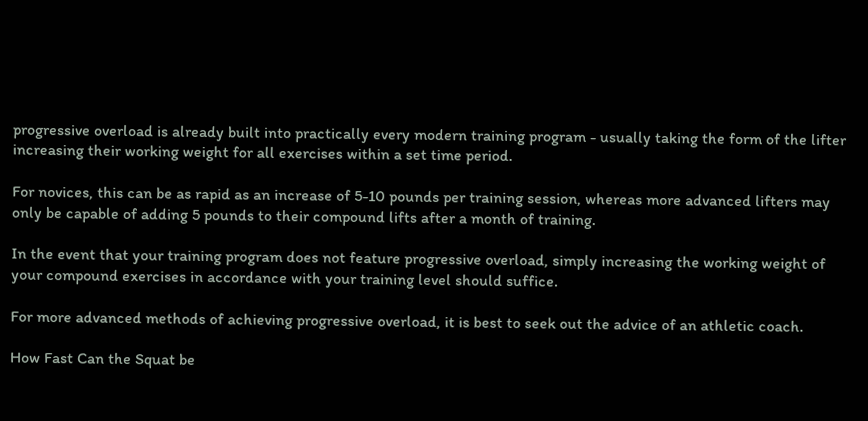progressive overload is already built into practically every modern training program - usually taking the form of the lifter increasing their working weight for all exercises within a set time period.

For novices, this can be as rapid as an increase of 5-10 pounds per training session, whereas more advanced lifters may only be capable of adding 5 pounds to their compound lifts after a month of training.

In the event that your training program does not feature progressive overload, simply increasing the working weight of your compound exercises in accordance with your training level should suffice.

For more advanced methods of achieving progressive overload, it is best to seek out the advice of an athletic coach.

How Fast Can the Squat be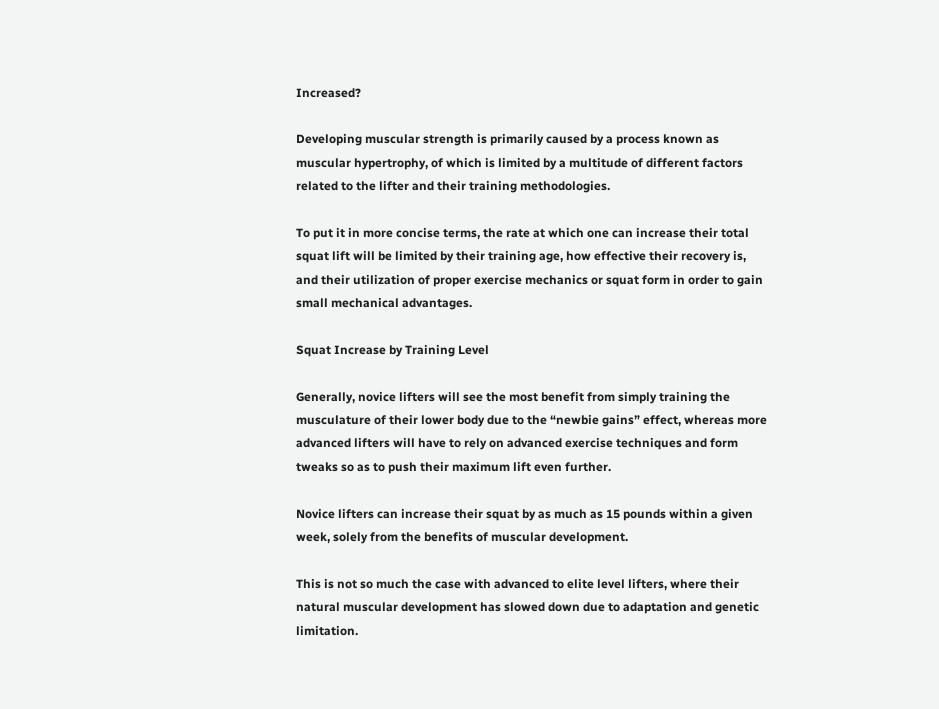Increased?

Developing muscular strength is primarily caused by a process known as muscular hypertrophy, of which is limited by a multitude of different factors related to the lifter and their training methodologies.

To put it in more concise terms, the rate at which one can increase their total squat lift will be limited by their training age, how effective their recovery is, and their utilization of proper exercise mechanics or squat form in order to gain small mechanical advantages.

Squat Increase by Training Level

Generally, novice lifters will see the most benefit from simply training the musculature of their lower body due to the “newbie gains” effect, whereas more advanced lifters will have to rely on advanced exercise techniques and form tweaks so as to push their maximum lift even further.

Novice lifters can increase their squat by as much as 15 pounds within a given week, solely from the benefits of muscular development.

This is not so much the case with advanced to elite level lifters, where their natural muscular development has slowed down due to adaptation and genetic limitation.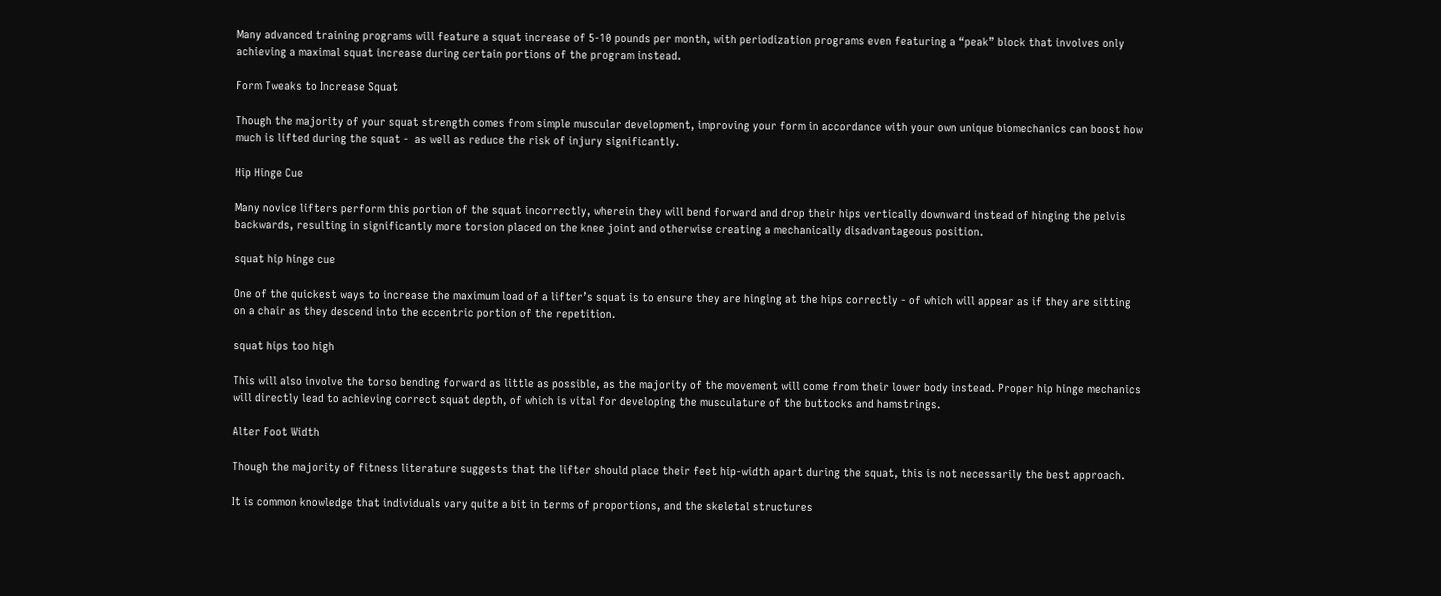Many advanced training programs will feature a squat increase of 5-10 pounds per month, with periodization programs even featuring a “peak” block that involves only achieving a maximal squat increase during certain portions of the program instead.

Form Tweaks to Increase Squat

Though the majority of your squat strength comes from simple muscular development, improving your form in accordance with your own unique biomechanics can boost how much is lifted during the squat -  as well as reduce the risk of injury significantly.

Hip Hinge Cue

Many novice lifters perform this portion of the squat incorrectly, wherein they will bend forward and drop their hips vertically downward instead of hinging the pelvis backwards, resulting in significantly more torsion placed on the knee joint and otherwise creating a mechanically disadvantageous position.

squat hip hinge cue

One of the quickest ways to increase the maximum load of a lifter’s squat is to ensure they are hinging at the hips correctly - of which will appear as if they are sitting on a chair as they descend into the eccentric portion of the repetition.

squat hips too high

This will also involve the torso bending forward as little as possible, as the majority of the movement will come from their lower body instead. Proper hip hinge mechanics will directly lead to achieving correct squat depth, of which is vital for developing the musculature of the buttocks and hamstrings.

Alter Foot Width

Though the majority of fitness literature suggests that the lifter should place their feet hip-width apart during the squat, this is not necessarily the best approach.

It is common knowledge that individuals vary quite a bit in terms of proportions, and the skeletal structures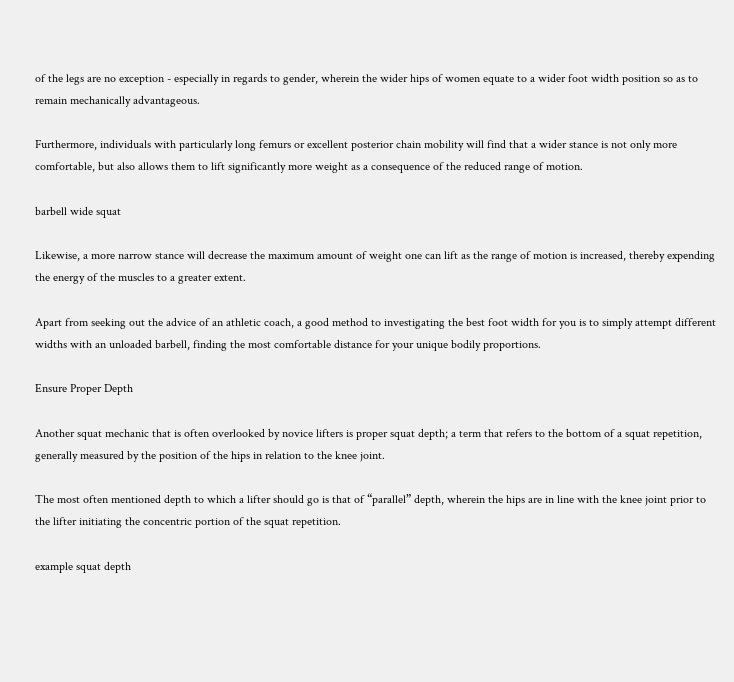of the legs are no exception - especially in regards to gender, wherein the wider hips of women equate to a wider foot width position so as to remain mechanically advantageous.

Furthermore, individuals with particularly long femurs or excellent posterior chain mobility will find that a wider stance is not only more comfortable, but also allows them to lift significantly more weight as a consequence of the reduced range of motion.

barbell wide squat

Likewise, a more narrow stance will decrease the maximum amount of weight one can lift as the range of motion is increased, thereby expending the energy of the muscles to a greater extent.

Apart from seeking out the advice of an athletic coach, a good method to investigating the best foot width for you is to simply attempt different widths with an unloaded barbell, finding the most comfortable distance for your unique bodily proportions.

Ensure Proper Depth

Another squat mechanic that is often overlooked by novice lifters is proper squat depth; a term that refers to the bottom of a squat repetition, generally measured by the position of the hips in relation to the knee joint.

The most often mentioned depth to which a lifter should go is that of “parallel” depth, wherein the hips are in line with the knee joint prior to the lifter initiating the concentric portion of the squat repetition.

example squat depth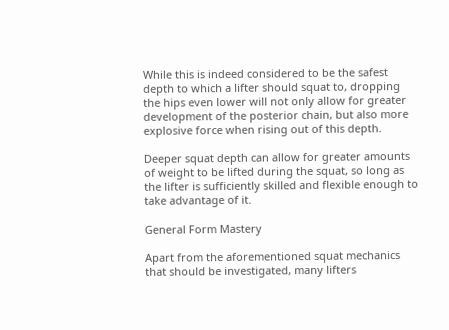While this is indeed considered to be the safest depth to which a lifter should squat to, dropping the hips even lower will not only allow for greater development of the posterior chain, but also more explosive force when rising out of this depth.

Deeper squat depth can allow for greater amounts of weight to be lifted during the squat, so long as the lifter is sufficiently skilled and flexible enough to take advantage of it.

General Form Mastery

Apart from the aforementioned squat mechanics that should be investigated, many lifters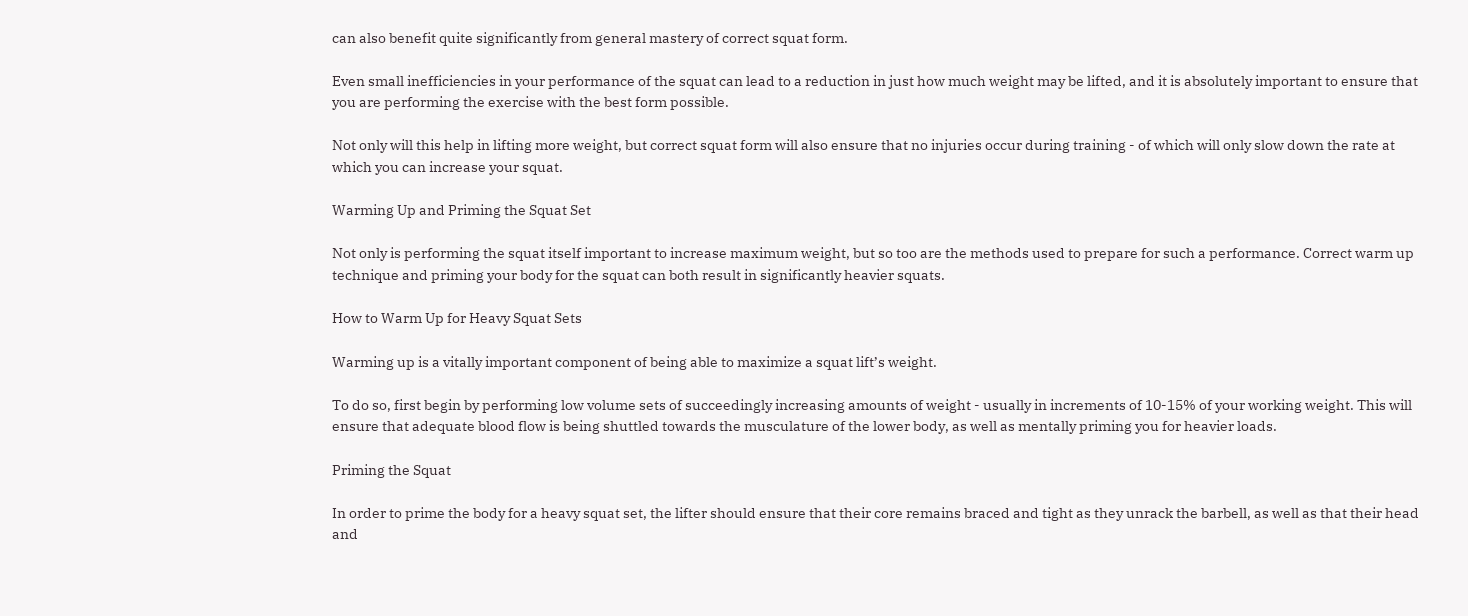can also benefit quite significantly from general mastery of correct squat form.

Even small inefficiencies in your performance of the squat can lead to a reduction in just how much weight may be lifted, and it is absolutely important to ensure that you are performing the exercise with the best form possible.

Not only will this help in lifting more weight, but correct squat form will also ensure that no injuries occur during training - of which will only slow down the rate at which you can increase your squat.

Warming Up and Priming the Squat Set

Not only is performing the squat itself important to increase maximum weight, but so too are the methods used to prepare for such a performance. Correct warm up technique and priming your body for the squat can both result in significantly heavier squats.

How to Warm Up for Heavy Squat Sets

Warming up is a vitally important component of being able to maximize a squat lift’s weight.

To do so, first begin by performing low volume sets of succeedingly increasing amounts of weight - usually in increments of 10-15% of your working weight. This will ensure that adequate blood flow is being shuttled towards the musculature of the lower body, as well as mentally priming you for heavier loads.

Priming the Squat

In order to prime the body for a heavy squat set, the lifter should ensure that their core remains braced and tight as they unrack the barbell, as well as that their head and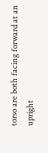torso are both facing forward at an upright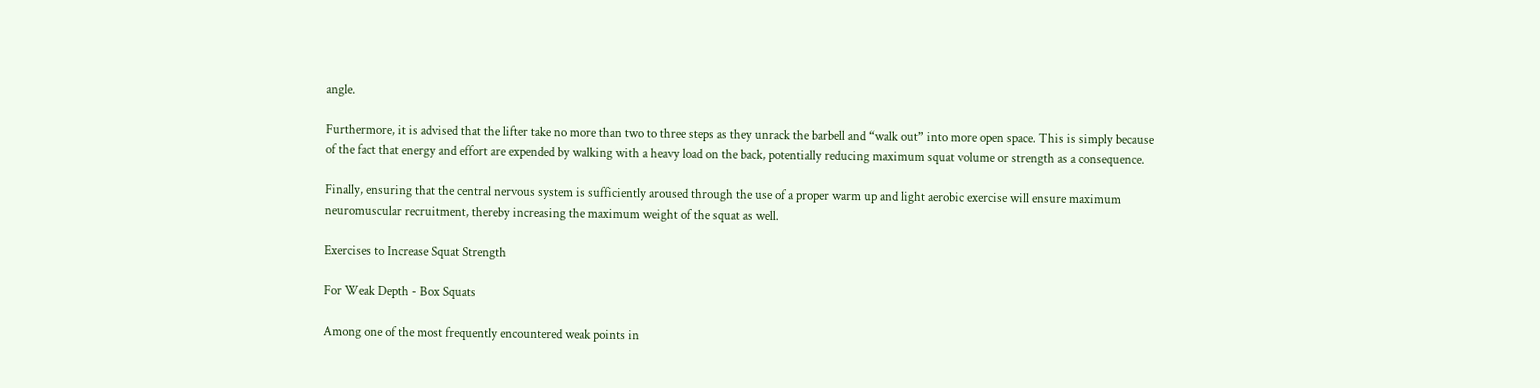angle.

Furthermore, it is advised that the lifter take no more than two to three steps as they unrack the barbell and “walk out” into more open space. This is simply because of the fact that energy and effort are expended by walking with a heavy load on the back, potentially reducing maximum squat volume or strength as a consequence.

Finally, ensuring that the central nervous system is sufficiently aroused through the use of a proper warm up and light aerobic exercise will ensure maximum neuromuscular recruitment, thereby increasing the maximum weight of the squat as well.

Exercises to Increase Squat Strength

For Weak Depth - Box Squats

Among one of the most frequently encountered weak points in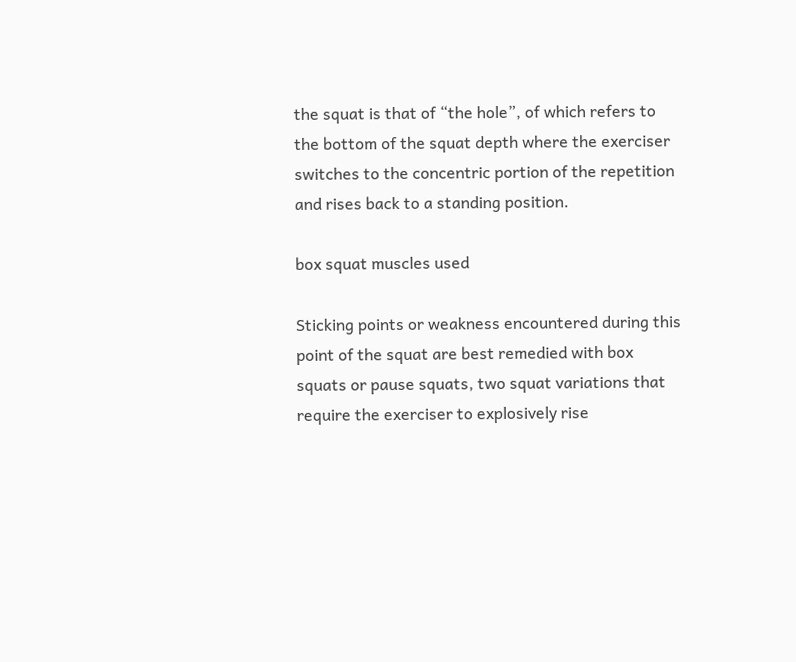the squat is that of “the hole”, of which refers to the bottom of the squat depth where the exerciser switches to the concentric portion of the repetition and rises back to a standing position.

box squat muscles used

Sticking points or weakness encountered during this point of the squat are best remedied with box squats or pause squats, two squat variations that require the exerciser to explosively rise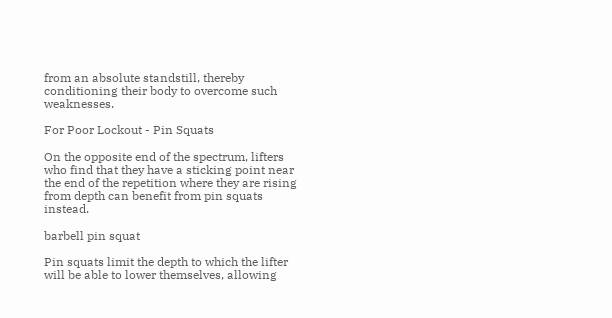from an absolute standstill, thereby conditioning their body to overcome such weaknesses.

For Poor Lockout - Pin Squats

On the opposite end of the spectrum, lifters who find that they have a sticking point near the end of the repetition where they are rising from depth can benefit from pin squats instead.

barbell pin squat

Pin squats limit the depth to which the lifter will be able to lower themselves, allowing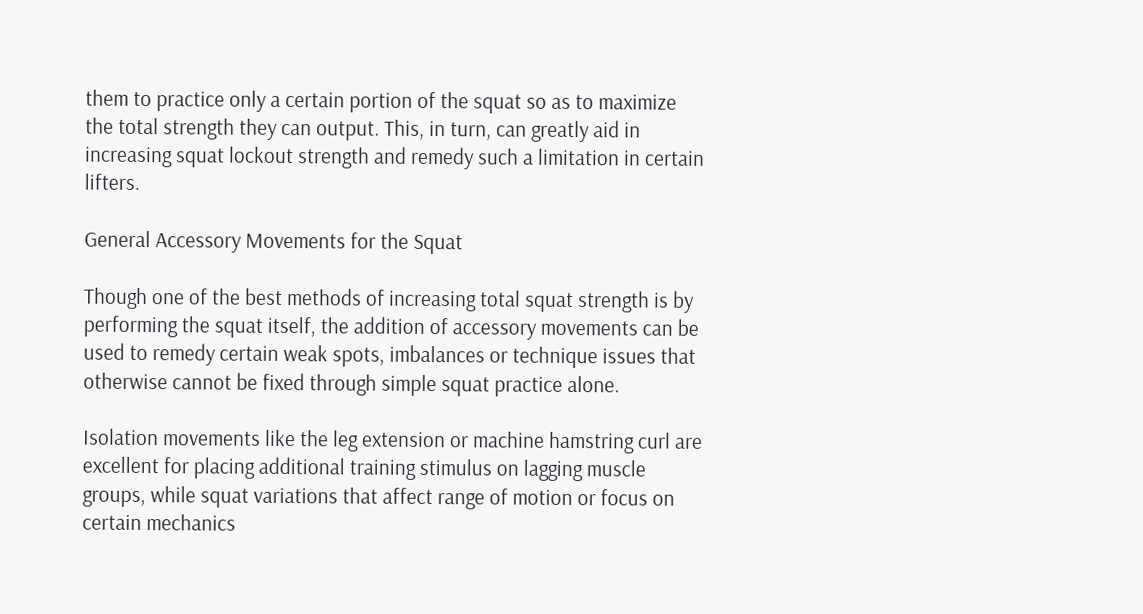them to practice only a certain portion of the squat so as to maximize the total strength they can output. This, in turn, can greatly aid in increasing squat lockout strength and remedy such a limitation in certain lifters.

General Accessory Movements for the Squat

Though one of the best methods of increasing total squat strength is by performing the squat itself, the addition of accessory movements can be used to remedy certain weak spots, imbalances or technique issues that otherwise cannot be fixed through simple squat practice alone.

Isolation movements like the leg extension or machine hamstring curl are excellent for placing additional training stimulus on lagging muscle groups, while squat variations that affect range of motion or focus on certain mechanics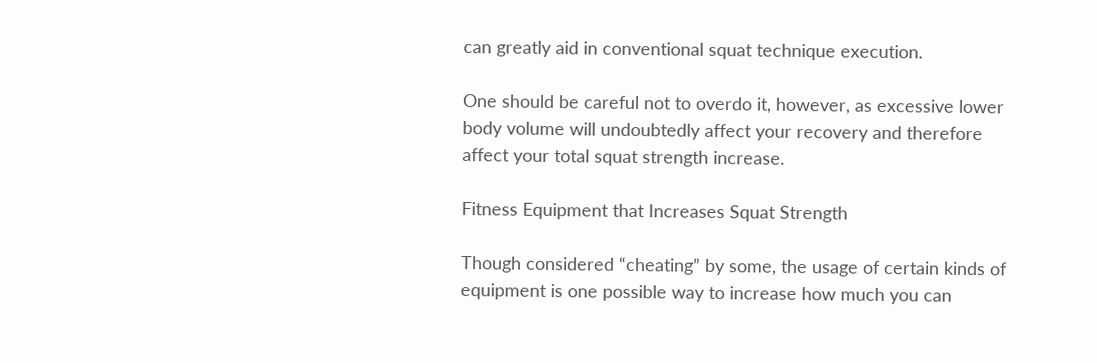can greatly aid in conventional squat technique execution.

One should be careful not to overdo it, however, as excessive lower body volume will undoubtedly affect your recovery and therefore affect your total squat strength increase.

Fitness Equipment that Increases Squat Strength

Though considered “cheating” by some, the usage of certain kinds of equipment is one possible way to increase how much you can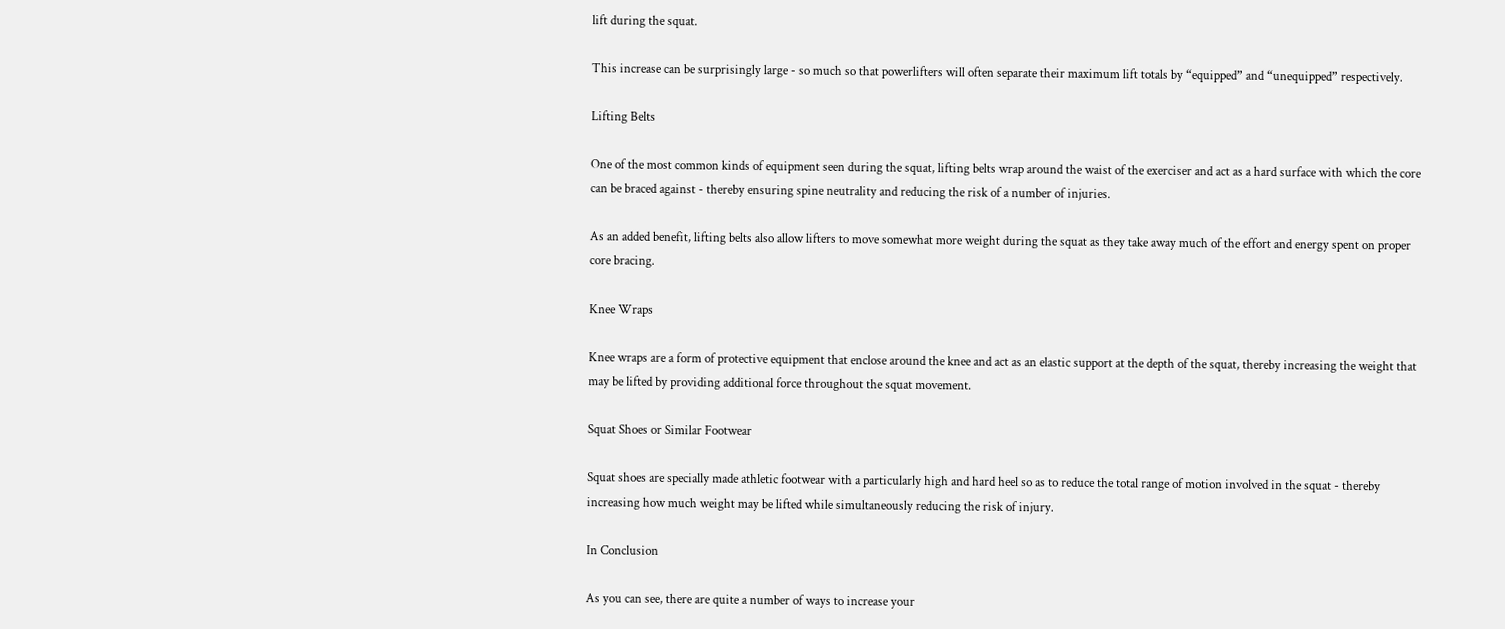lift during the squat.

This increase can be surprisingly large - so much so that powerlifters will often separate their maximum lift totals by “equipped” and “unequipped” respectively.

Lifting Belts

One of the most common kinds of equipment seen during the squat, lifting belts wrap around the waist of the exerciser and act as a hard surface with which the core can be braced against - thereby ensuring spine neutrality and reducing the risk of a number of injuries.

As an added benefit, lifting belts also allow lifters to move somewhat more weight during the squat as they take away much of the effort and energy spent on proper core bracing.

Knee Wraps

Knee wraps are a form of protective equipment that enclose around the knee and act as an elastic support at the depth of the squat, thereby increasing the weight that may be lifted by providing additional force throughout the squat movement.

Squat Shoes or Similar Footwear

Squat shoes are specially made athletic footwear with a particularly high and hard heel so as to reduce the total range of motion involved in the squat - thereby increasing how much weight may be lifted while simultaneously reducing the risk of injury.

In Conclusion

As you can see, there are quite a number of ways to increase your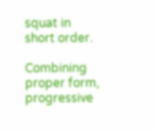squat in short order.

Combining proper form, progressive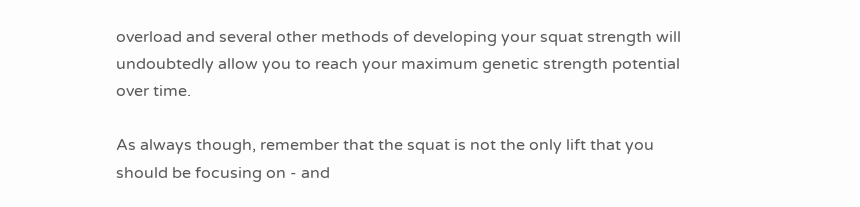overload and several other methods of developing your squat strength will undoubtedly allow you to reach your maximum genetic strength potential over time.

As always though, remember that the squat is not the only lift that you should be focusing on - and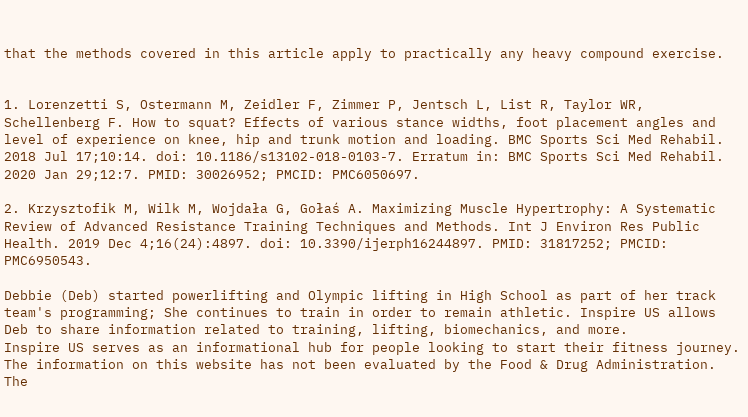that the methods covered in this article apply to practically any heavy compound exercise.


1. Lorenzetti S, Ostermann M, Zeidler F, Zimmer P, Jentsch L, List R, Taylor WR, Schellenberg F. How to squat? Effects of various stance widths, foot placement angles and level of experience on knee, hip and trunk motion and loading. BMC Sports Sci Med Rehabil. 2018 Jul 17;10:14. doi: 10.1186/s13102-018-0103-7. Erratum in: BMC Sports Sci Med Rehabil. 2020 Jan 29;12:7. PMID: 30026952; PMCID: PMC6050697.

2. Krzysztofik M, Wilk M, Wojdała G, Gołaś A. Maximizing Muscle Hypertrophy: A Systematic Review of Advanced Resistance Training Techniques and Methods. Int J Environ Res Public Health. 2019 Dec 4;16(24):4897. doi: 10.3390/ijerph16244897. PMID: 31817252; PMCID: PMC6950543.

Debbie (Deb) started powerlifting and Olympic lifting in High School as part of her track team's programming; She continues to train in order to remain athletic. Inspire US allows Deb to share information related to training, lifting, biomechanics, and more.
Inspire US serves as an informational hub for people looking to start their fitness journey.
The information on this website has not been evaluated by the Food & Drug Administration. The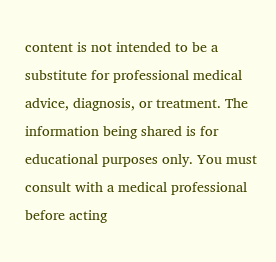content is not intended to be a substitute for professional medical advice, diagnosis, or treatment. The information being shared is for educational purposes only. You must consult with a medical professional before acting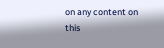on any content on this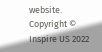website.
Copyright © Inspire US 2022